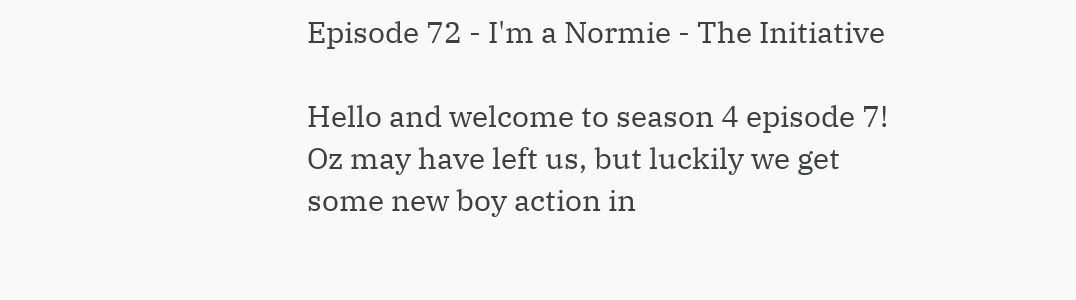Episode 72 - I'm a Normie - The Initiative

Hello and welcome to season 4 episode 7! Oz may have left us, but luckily we get some new boy action in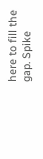here to fill the gap. Spike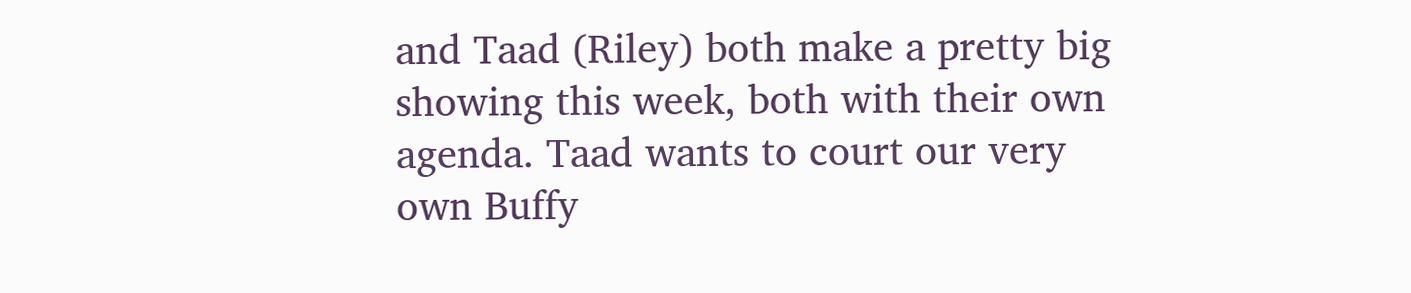and Taad (Riley) both make a pretty big showing this week, both with their own agenda. Taad wants to court our very own Buffy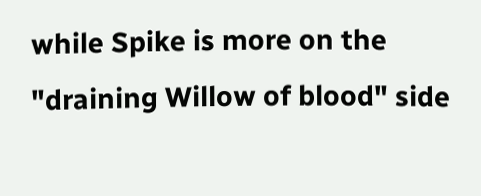while Spike is more on the "draining Willow of blood" side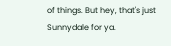of things. But hey, that's just Sunnydale for ya.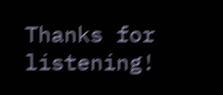Thanks for listening!